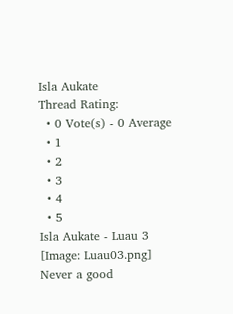Isla Aukate
Thread Rating:
  • 0 Vote(s) - 0 Average
  • 1
  • 2
  • 3
  • 4
  • 5
Isla Aukate - Luau 3
[Image: Luau03.png]
Never a good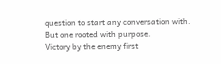question to start any conversation with. But one rooted with purpose.
Victory by the enemy first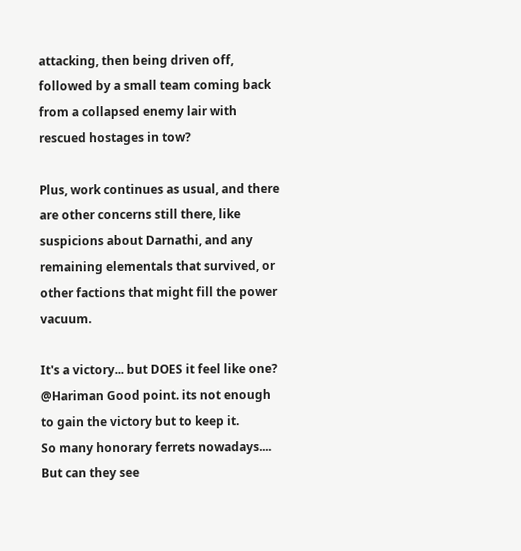attacking, then being driven off, followed by a small team coming back from a collapsed enemy lair with rescued hostages in tow?

Plus, work continues as usual, and there are other concerns still there, like suspicions about Darnathi, and any remaining elementals that survived, or other factions that might fill the power vacuum.

It's a victory... but DOES it feel like one?
@Hariman Good point. its not enough to gain the victory but to keep it.
So many honorary ferrets nowadays.... But can they see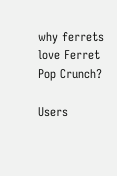why ferrets love Ferret Pop Crunch?

Users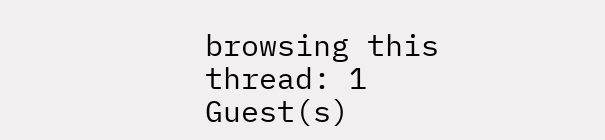browsing this thread: 1 Guest(s)